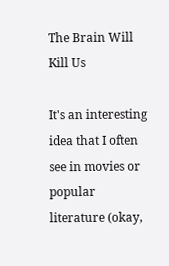The Brain Will Kill Us

It's an interesting idea that I often see in movies or popular literature (okay,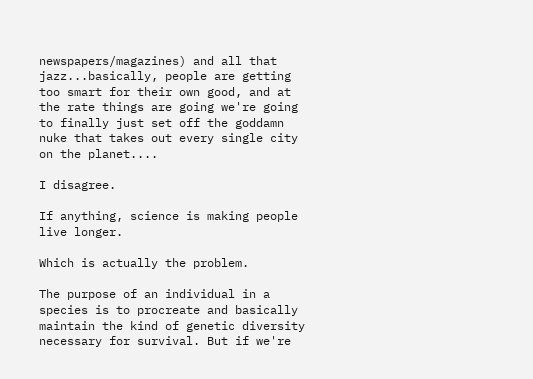newspapers/magazines) and all that jazz...basically, people are getting too smart for their own good, and at the rate things are going we're going to finally just set off the goddamn nuke that takes out every single city on the planet....

I disagree.

If anything, science is making people live longer.

Which is actually the problem.

The purpose of an individual in a species is to procreate and basically maintain the kind of genetic diversity necessary for survival. But if we're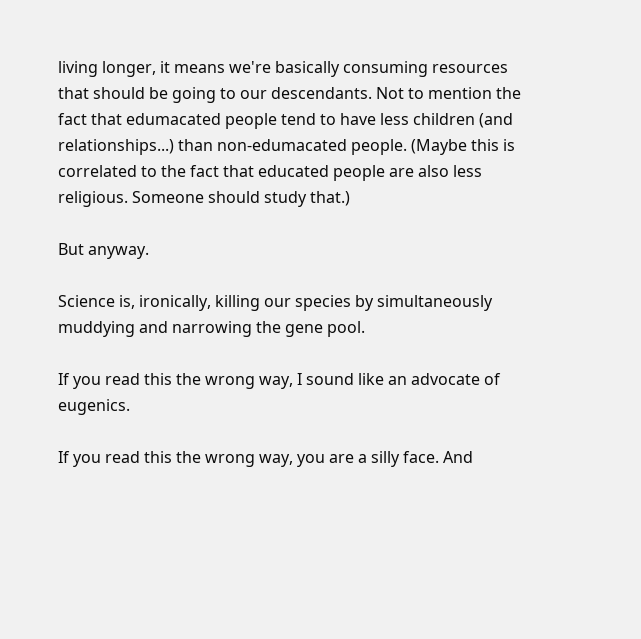living longer, it means we're basically consuming resources that should be going to our descendants. Not to mention the fact that edumacated people tend to have less children (and relationships...) than non-edumacated people. (Maybe this is correlated to the fact that educated people are also less religious. Someone should study that.)

But anyway.

Science is, ironically, killing our species by simultaneously muddying and narrowing the gene pool.

If you read this the wrong way, I sound like an advocate of eugenics.

If you read this the wrong way, you are a silly face. And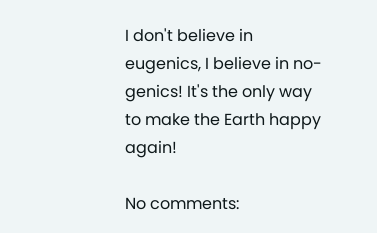I don't believe in eugenics, I believe in no-genics! It's the only way to make the Earth happy again!

No comments: